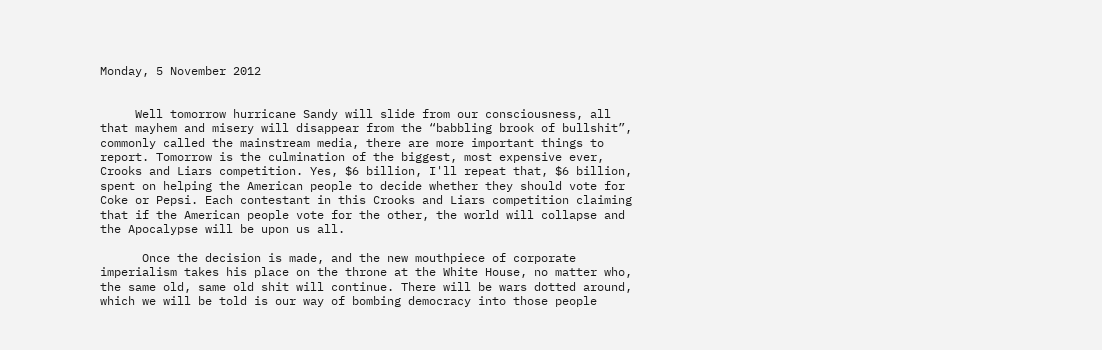Monday, 5 November 2012


     Well tomorrow hurricane Sandy will slide from our consciousness, all that mayhem and misery will disappear from the “babbling brook of bullshit”, commonly called the mainstream media, there are more important things to report. Tomorrow is the culmination of the biggest, most expensive ever, Crooks and Liars competition. Yes, $6 billion, I'll repeat that, $6 billion, spent on helping the American people to decide whether they should vote for Coke or Pepsi. Each contestant in this Crooks and Liars competition claiming that if the American people vote for the other, the world will collapse and the Apocalypse will be upon us all.

      Once the decision is made, and the new mouthpiece of corporate imperialism takes his place on the throne at the White House, no matter who, the same old, same old shit will continue. There will be wars dotted around, which we will be told is our way of bombing democracy into those people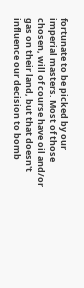fortunate to be picked by our imperial masters. Most of those chosen, will of course have oil and/or gas on their land, but that doesn't influence our decision to bomb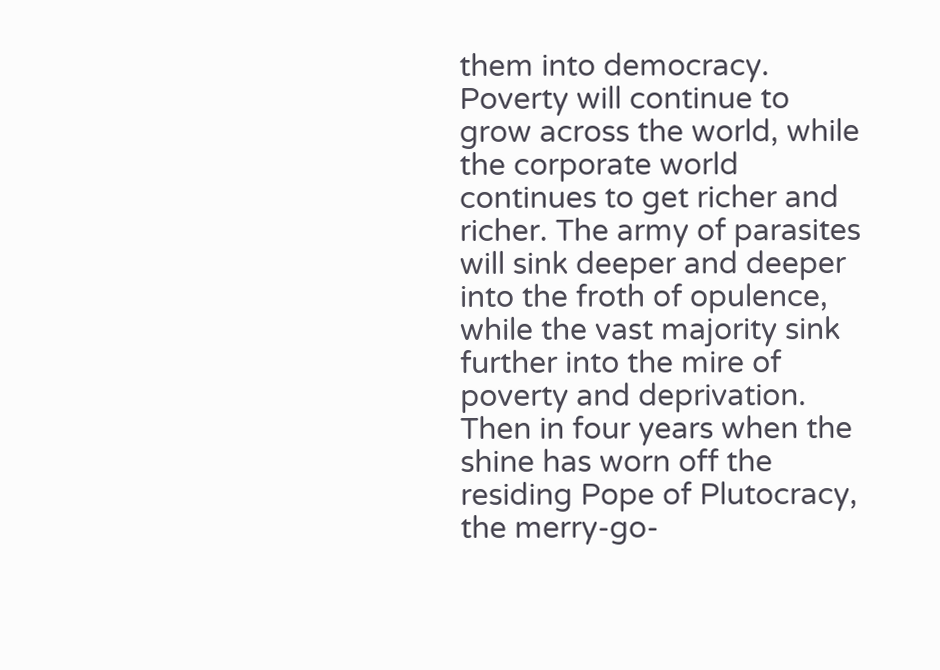them into democracy. Poverty will continue to grow across the world, while the corporate world continues to get richer and richer. The army of parasites will sink deeper and deeper into the froth of opulence, while the vast majority sink further into the mire of poverty and deprivation. Then in four years when the shine has worn off the residing Pope of Plutocracy, the merry-go-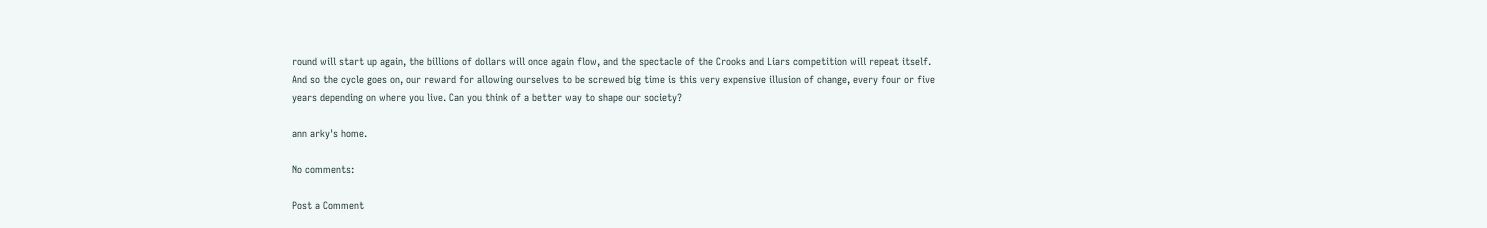round will start up again, the billions of dollars will once again flow, and the spectacle of the Crooks and Liars competition will repeat itself. And so the cycle goes on, our reward for allowing ourselves to be screwed big time is this very expensive illusion of change, every four or five years depending on where you live. Can you think of a better way to shape our society?

ann arky's home.

No comments:

Post a Comment